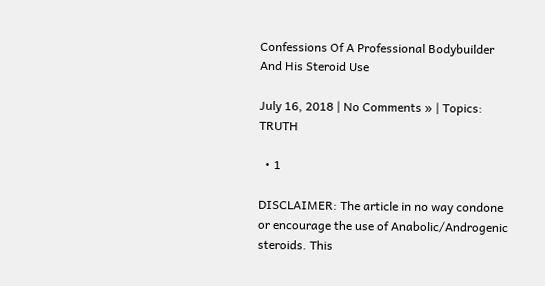Confessions Of A Professional Bodybuilder And His Steroid Use

July 16, 2018 | No Comments » | Topics: TRUTH

  • 1

DISCLAIMER: The article in no way condone or encourage the use of Anabolic/Androgenic steroids. This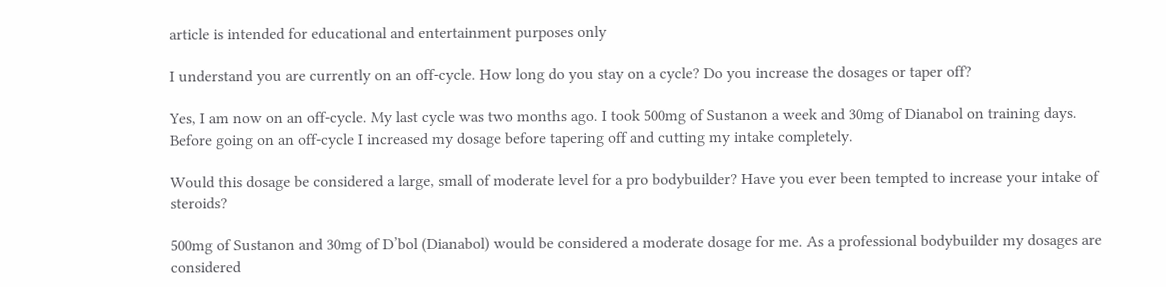article is intended for educational and entertainment purposes only

I understand you are currently on an off-cycle. How long do you stay on a cycle? Do you increase the dosages or taper off?

Yes, I am now on an off-cycle. My last cycle was two months ago. I took 500mg of Sustanon a week and 30mg of Dianabol on training days. Before going on an off-cycle I increased my dosage before tapering off and cutting my intake completely.

Would this dosage be considered a large, small of moderate level for a pro bodybuilder? Have you ever been tempted to increase your intake of steroids?

500mg of Sustanon and 30mg of D’bol (Dianabol) would be considered a moderate dosage for me. As a professional bodybuilder my dosages are considered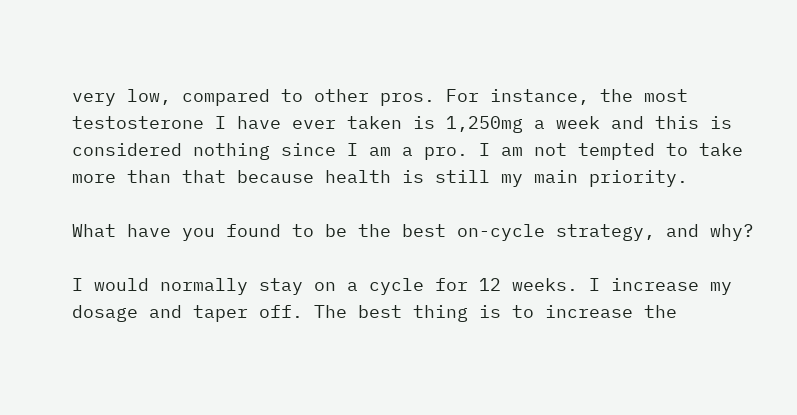very low, compared to other pros. For instance, the most testosterone I have ever taken is 1,250mg a week and this is considered nothing since I am a pro. I am not tempted to take more than that because health is still my main priority.

What have you found to be the best on-cycle strategy, and why?

I would normally stay on a cycle for 12 weeks. I increase my dosage and taper off. The best thing is to increase the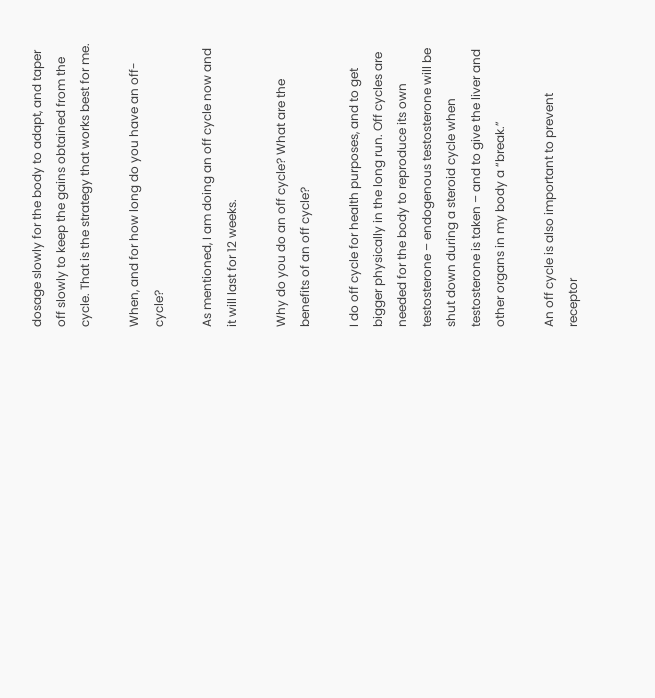dosage slowly for the body to adapt, and taper off slowly to keep the gains obtained from the cycle. That is the strategy that works best for me.

When, and for how long do you have an off-cycle?

As mentioned, I am doing an off cycle now and it will last for 12 weeks.

Why do you do an off cycle? What are the benefits of an off cycle?

I do off cycle for health purposes, and to get bigger physically in the long run. Off cycles are needed for the body to reproduce its own testosterone – endogenous testosterone will be shut down during a steroid cycle when testosterone is taken – and to give the liver and other organs in my body a “break.”

An off cycle is also important to prevent receptor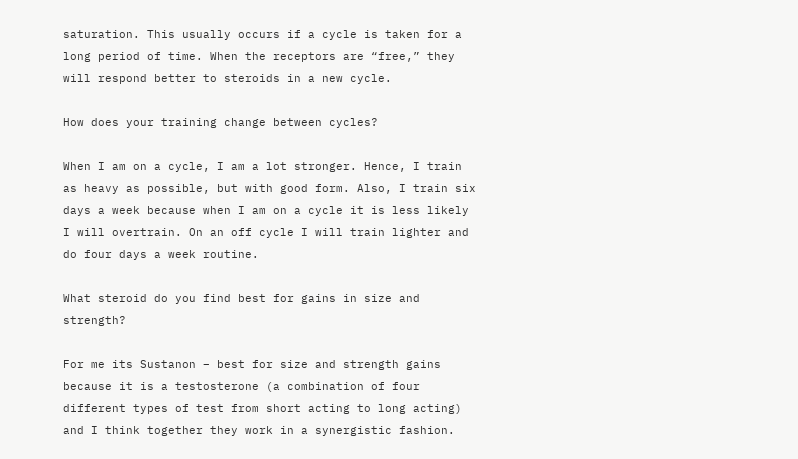saturation. This usually occurs if a cycle is taken for a long period of time. When the receptors are “free,” they will respond better to steroids in a new cycle.

How does your training change between cycles?

When I am on a cycle, I am a lot stronger. Hence, I train as heavy as possible, but with good form. Also, I train six days a week because when I am on a cycle it is less likely I will overtrain. On an off cycle I will train lighter and do four days a week routine.

What steroid do you find best for gains in size and strength?

For me its Sustanon – best for size and strength gains because it is a testosterone (a combination of four different types of test from short acting to long acting) and I think together they work in a synergistic fashion.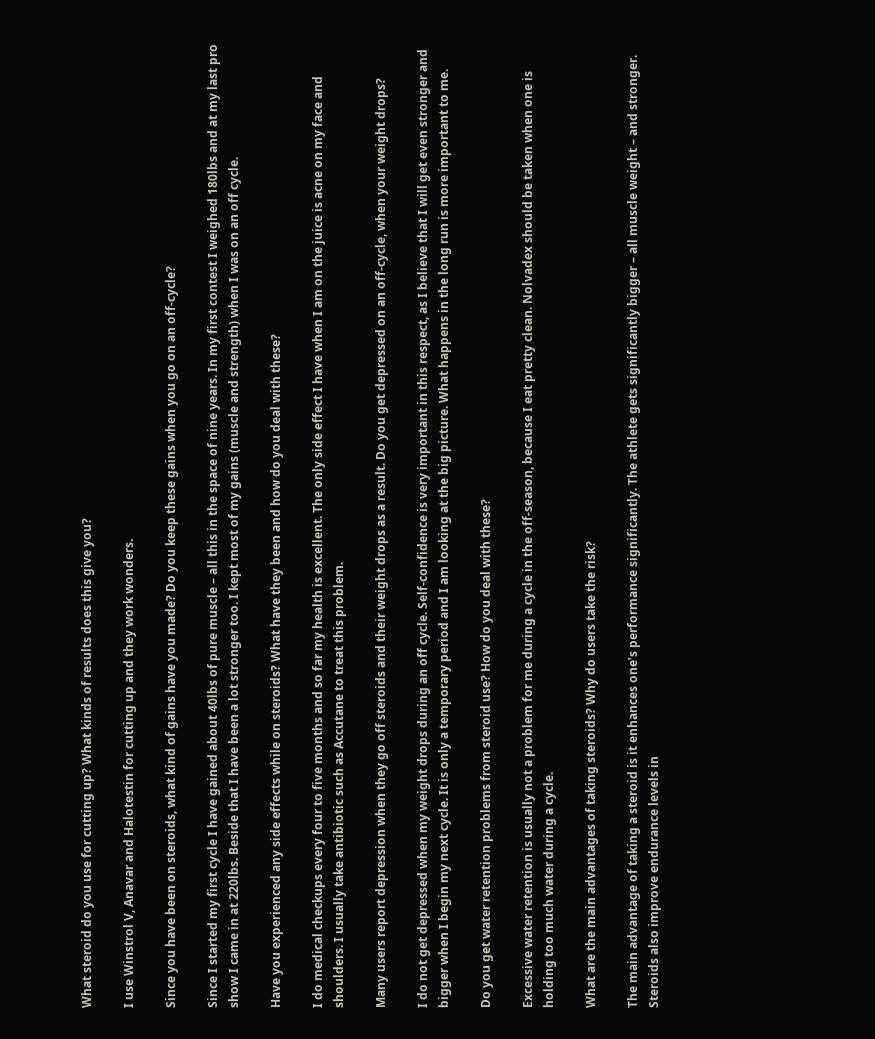What steroid do you use for cutting up? What kinds of results does this give you?

I use Winstrol V, Anavar and Halotestin for cutting up and they work wonders.

Since you have been on steroids, what kind of gains have you made? Do you keep these gains when you go on an off-cycle?

Since I started my first cycle I have gained about 40lbs of pure muscle – all this in the space of nine years. In my first contest I weighed 180lbs and at my last pro show I came in at 220lbs. Beside that I have been a lot stronger too. I kept most of my gains (muscle and strength) when I was on an off cycle.

Have you experienced any side effects while on steroids? What have they been and how do you deal with these?

I do medical checkups every four to five months and so far my health is excellent. The only side effect I have when I am on the juice is acne on my face and shoulders. I usually take antibiotic such as Accutane to treat this problem.

Many users report depression when they go off steroids and their weight drops as a result. Do you get depressed on an off-cycle, when your weight drops?

I do not get depressed when my weight drops during an off cycle. Self-confidence is very important in this respect, as I believe that I will get even stronger and bigger when I begin my next cycle. It is only a temporary period and I am looking at the big picture. What happens in the long run is more important to me.

Do you get water retention problems from steroid use? How do you deal with these?

Excessive water retention is usually not a problem for me during a cycle in the off-season, because I eat pretty clean. Nolvadex should be taken when one is holding too much water during a cycle.

What are the main advantages of taking steroids? Why do users take the risk?

The main advantage of taking a steroid is it enhances one’s performance significantly. The athlete gets significantly bigger – all muscle weight – and stronger. Steroids also improve endurance levels in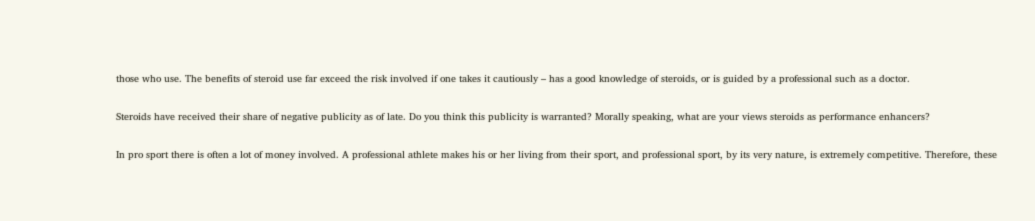those who use. The benefits of steroid use far exceed the risk involved if one takes it cautiously – has a good knowledge of steroids, or is guided by a professional such as a doctor.

Steroids have received their share of negative publicity as of late. Do you think this publicity is warranted? Morally speaking, what are your views steroids as performance enhancers?

In pro sport there is often a lot of money involved. A professional athlete makes his or her living from their sport, and professional sport, by its very nature, is extremely competitive. Therefore, these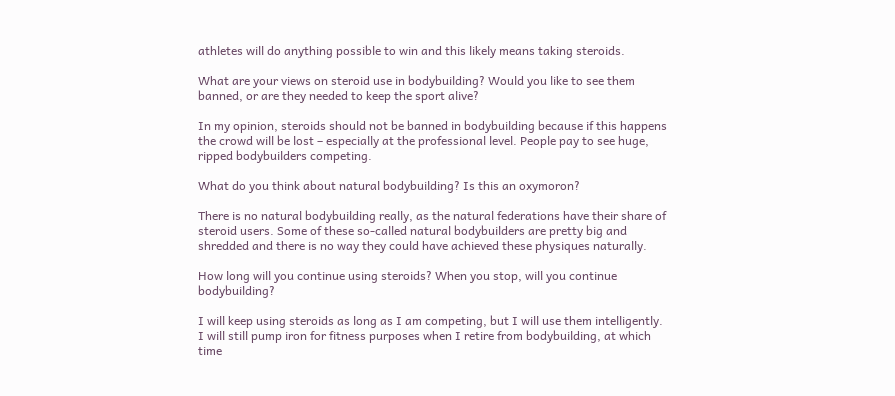athletes will do anything possible to win and this likely means taking steroids.

What are your views on steroid use in bodybuilding? Would you like to see them banned, or are they needed to keep the sport alive?

In my opinion, steroids should not be banned in bodybuilding because if this happens the crowd will be lost – especially at the professional level. People pay to see huge, ripped bodybuilders competing.

What do you think about natural bodybuilding? Is this an oxymoron?

There is no natural bodybuilding really, as the natural federations have their share of steroid users. Some of these so-called natural bodybuilders are pretty big and shredded and there is no way they could have achieved these physiques naturally.

How long will you continue using steroids? When you stop, will you continue bodybuilding?

I will keep using steroids as long as I am competing, but I will use them intelligently. I will still pump iron for fitness purposes when I retire from bodybuilding, at which time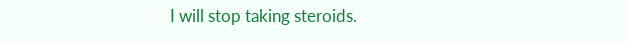I will stop taking steroids.